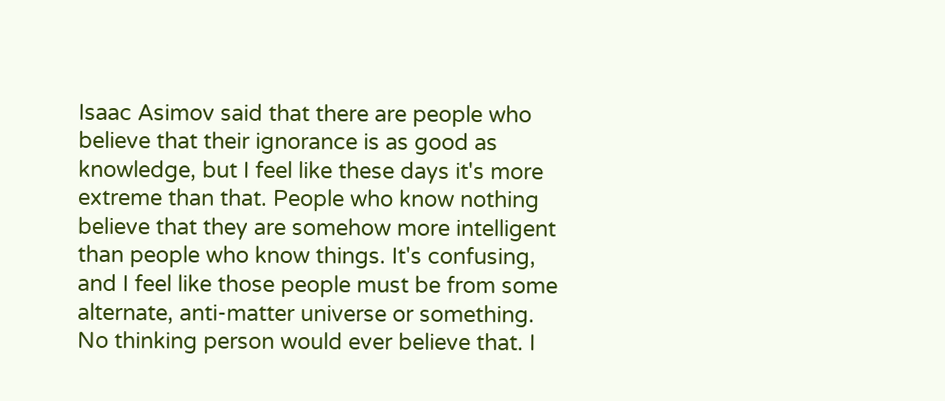Isaac Asimov said that there are people who believe that their ignorance is as good as knowledge, but I feel like these days it's more extreme than that. People who know nothing believe that they are somehow more intelligent than people who know things. It's confusing, and I feel like those people must be from some alternate, anti-matter universe or something. No thinking person would ever believe that. I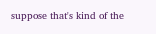suppose that's kind of the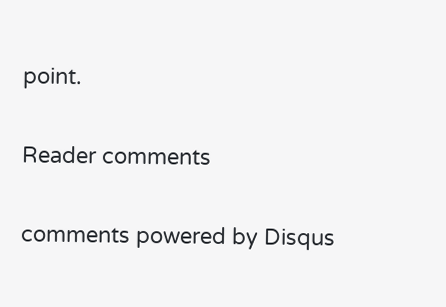point.

Reader comments

comments powered by Disqus